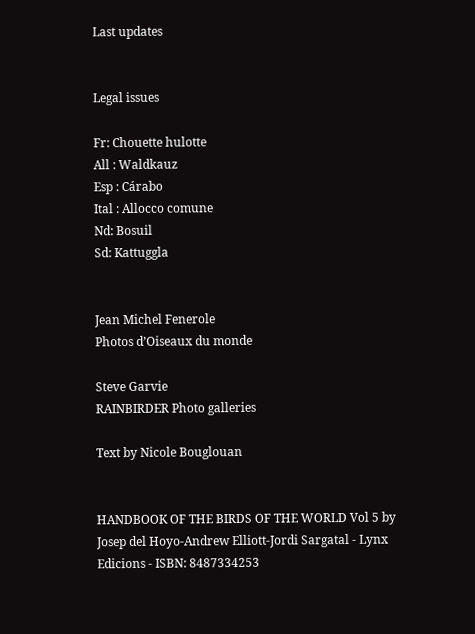Last updates


Legal issues

Fr: Chouette hulotte
All : Waldkauz
Esp : Cárabo
Ital : Allocco comune
Nd: Bosuil
Sd: Kattuggla


Jean Michel Fenerole
Photos d’Oiseaux du monde

Steve Garvie
RAINBIRDER Photo galleries

Text by Nicole Bouglouan


HANDBOOK OF THE BIRDS OF THE WORLD Vol 5 by Josep del Hoyo-Andrew Elliott-Jordi Sargatal - Lynx Edicions - ISBN: 8487334253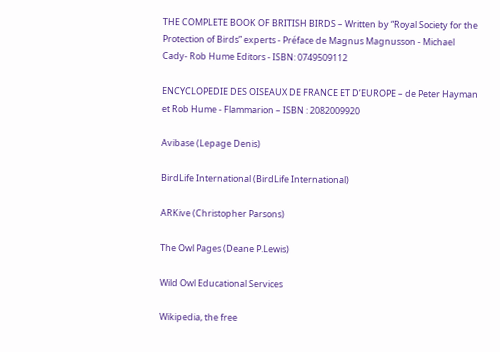THE COMPLETE BOOK OF BRITISH BIRDS – Written by “Royal Society for the Protection of Birds” experts - Préface de Magnus Magnusson - Michael Cady- Rob Hume Editors - ISBN: 0749509112

ENCYCLOPEDIE DES OISEAUX DE FRANCE ET D’EUROPE – de Peter Hayman et Rob Hume - Flammarion – ISBN : 2082009920

Avibase (Lepage Denis)

BirdLife International (BirdLife International)

ARKive (Christopher Parsons)

The Owl Pages (Deane P.Lewis)

Wild Owl Educational Services

Wikipedia, the free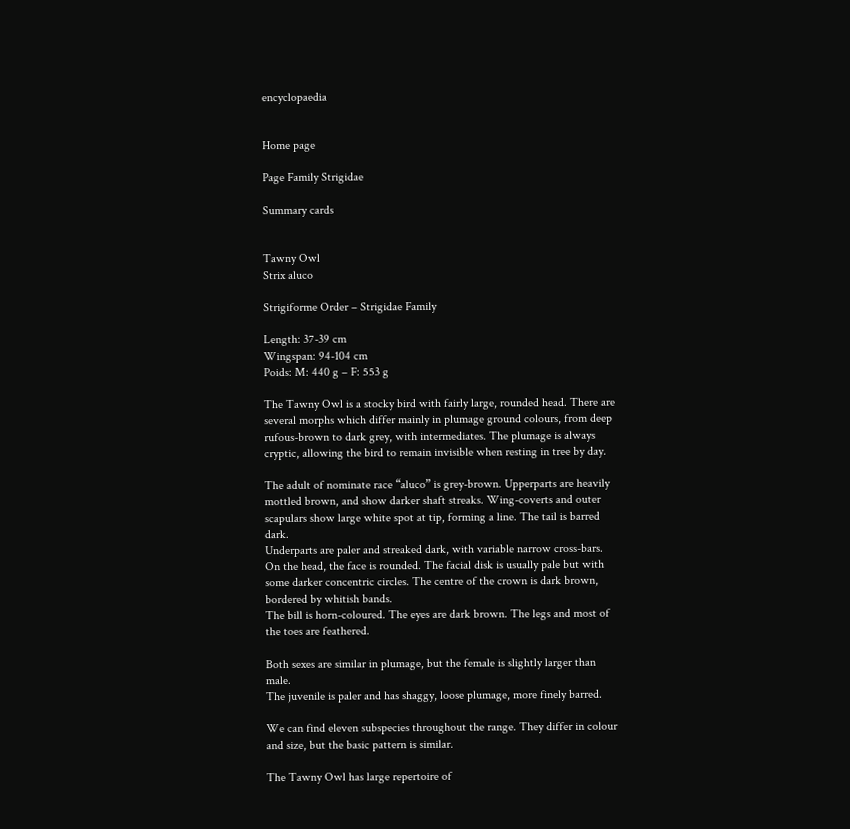encyclopaedia


Home page

Page Family Strigidae

Summary cards


Tawny Owl
Strix aluco

Strigiforme Order – Strigidae Family

Length: 37-39 cm
Wingspan: 94-104 cm
Poids: M: 440 g – F: 553 g

The Tawny Owl is a stocky bird with fairly large, rounded head. There are several morphs which differ mainly in plumage ground colours, from deep rufous-brown to dark grey, with intermediates. The plumage is always cryptic, allowing the bird to remain invisible when resting in tree by day.

The adult of nominate race “aluco” is grey-brown. Upperparts are heavily mottled brown, and show darker shaft streaks. Wing-coverts and outer scapulars show large white spot at tip, forming a line. The tail is barred dark.
Underparts are paler and streaked dark, with variable narrow cross-bars.
On the head, the face is rounded. The facial disk is usually pale but with some darker concentric circles. The centre of the crown is dark brown, bordered by whitish bands.
The bill is horn-coloured. The eyes are dark brown. The legs and most of the toes are feathered.

Both sexes are similar in plumage, but the female is slightly larger than male.
The juvenile is paler and has shaggy, loose plumage, more finely barred.

We can find eleven subspecies throughout the range. They differ in colour and size, but the basic pattern is similar.

The Tawny Owl has large repertoire of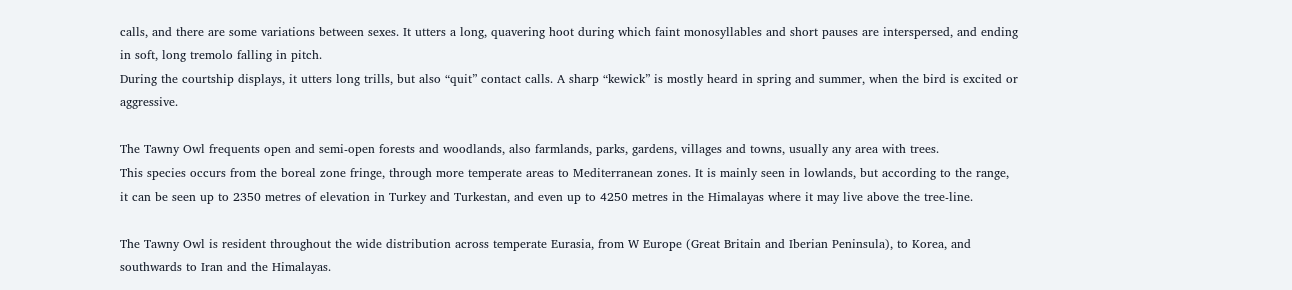calls, and there are some variations between sexes. It utters a long, quavering hoot during which faint monosyllables and short pauses are interspersed, and ending in soft, long tremolo falling in pitch.
During the courtship displays, it utters long trills, but also “quit” contact calls. A sharp “kewick” is mostly heard in spring and summer, when the bird is excited or aggressive.

The Tawny Owl frequents open and semi-open forests and woodlands, also farmlands, parks, gardens, villages and towns, usually any area with trees.
This species occurs from the boreal zone fringe, through more temperate areas to Mediterranean zones. It is mainly seen in lowlands, but according to the range, it can be seen up to 2350 metres of elevation in Turkey and Turkestan, and even up to 4250 metres in the Himalayas where it may live above the tree-line.

The Tawny Owl is resident throughout the wide distribution across temperate Eurasia, from W Europe (Great Britain and Iberian Peninsula), to Korea, and southwards to Iran and the Himalayas.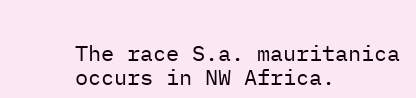The race S.a. mauritanica occurs in NW Africa.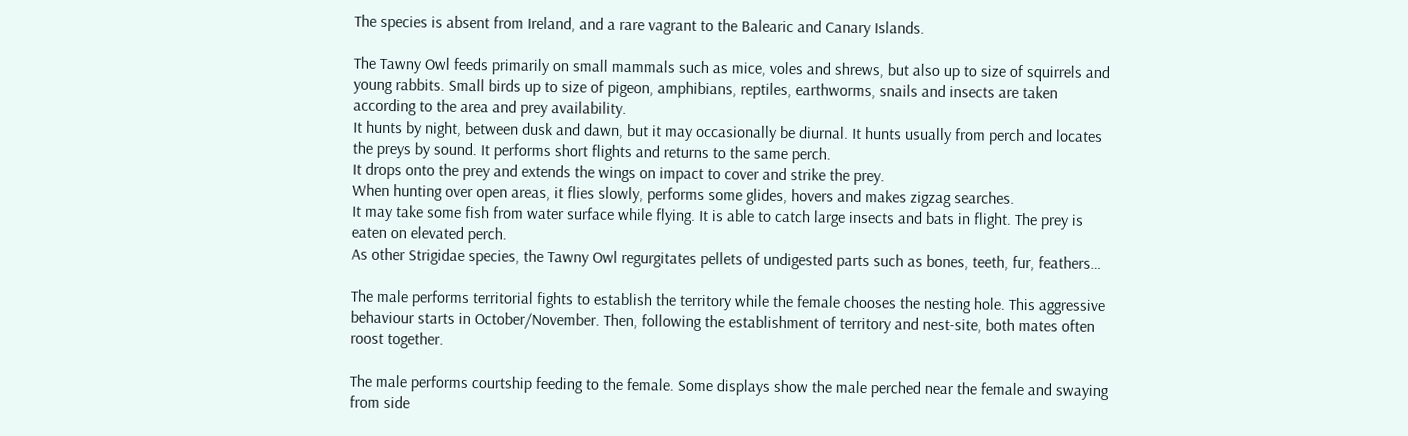The species is absent from Ireland, and a rare vagrant to the Balearic and Canary Islands.

The Tawny Owl feeds primarily on small mammals such as mice, voles and shrews, but also up to size of squirrels and young rabbits. Small birds up to size of pigeon, amphibians, reptiles, earthworms, snails and insects are taken according to the area and prey availability.
It hunts by night, between dusk and dawn, but it may occasionally be diurnal. It hunts usually from perch and locates the preys by sound. It performs short flights and returns to the same perch.
It drops onto the prey and extends the wings on impact to cover and strike the prey.
When hunting over open areas, it flies slowly, performs some glides, hovers and makes zigzag searches.
It may take some fish from water surface while flying. It is able to catch large insects and bats in flight. The prey is eaten on elevated perch.
As other Strigidae species, the Tawny Owl regurgitates pellets of undigested parts such as bones, teeth, fur, feathers…

The male performs territorial fights to establish the territory while the female chooses the nesting hole. This aggressive behaviour starts in October/November. Then, following the establishment of territory and nest-site, both mates often roost together.

The male performs courtship feeding to the female. Some displays show the male perched near the female and swaying from side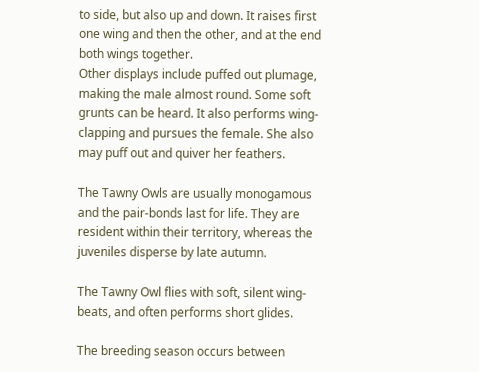to side, but also up and down. It raises first one wing and then the other, and at the end both wings together.
Other displays include puffed out plumage, making the male almost round. Some soft grunts can be heard. It also performs wing-clapping and pursues the female. She also may puff out and quiver her feathers.

The Tawny Owls are usually monogamous and the pair-bonds last for life. They are resident within their territory, whereas the juveniles disperse by late autumn.

The Tawny Owl flies with soft, silent wing-beats, and often performs short glides.

The breeding season occurs between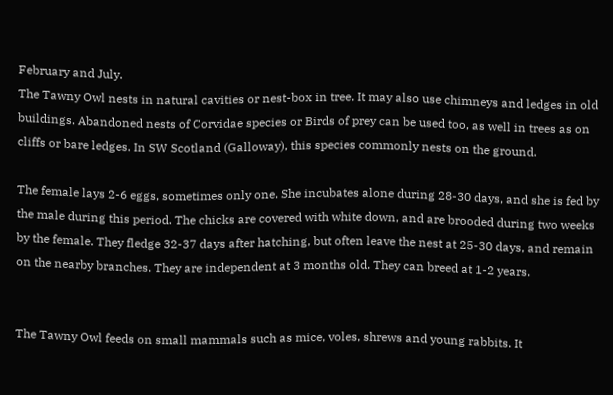February and July.
The Tawny Owl nests in natural cavities or nest-box in tree. It may also use chimneys and ledges in old buildings. Abandoned nests of Corvidae species or Birds of prey can be used too, as well in trees as on cliffs or bare ledges. In SW Scotland (Galloway), this species commonly nests on the ground.

The female lays 2-6 eggs, sometimes only one. She incubates alone during 28-30 days, and she is fed by the male during this period. The chicks are covered with white down, and are brooded during two weeks by the female. They fledge 32-37 days after hatching, but often leave the nest at 25-30 days, and remain on the nearby branches. They are independent at 3 months old. They can breed at 1-2 years.


The Tawny Owl feeds on small mammals such as mice, voles, shrews and young rabbits. It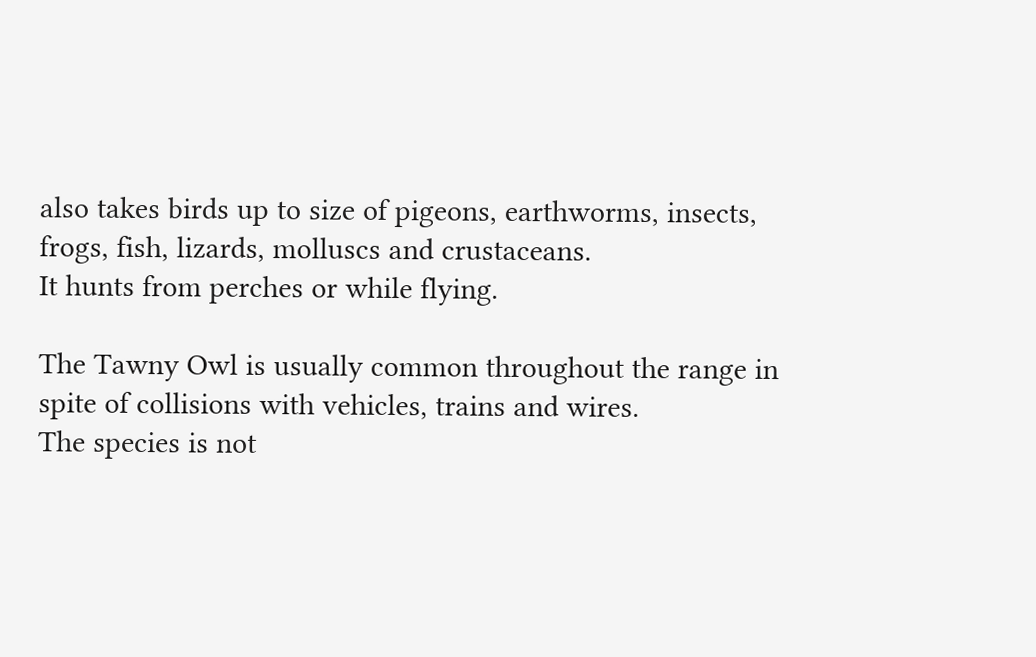also takes birds up to size of pigeons, earthworms, insects, frogs, fish, lizards, molluscs and crustaceans.
It hunts from perches or while flying.

The Tawny Owl is usually common throughout the range in spite of collisions with vehicles, trains and wires.
The species is not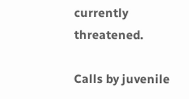currently threatened.

Calls by juvenile